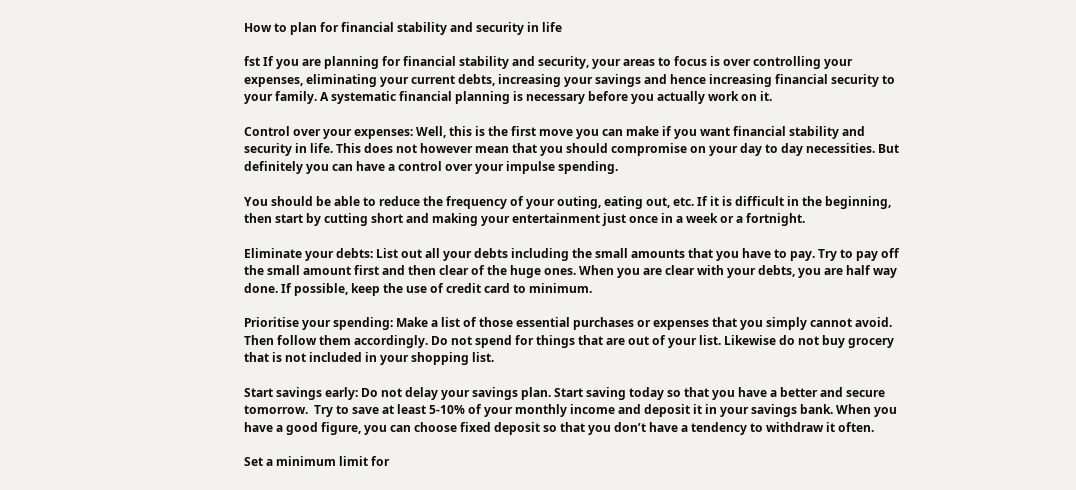How to plan for financial stability and security in life

fst If you are planning for financial stability and security, your areas to focus is over controlling your expenses, eliminating your current debts, increasing your savings and hence increasing financial security to your family. A systematic financial planning is necessary before you actually work on it.

Control over your expenses: Well, this is the first move you can make if you want financial stability and security in life. This does not however mean that you should compromise on your day to day necessities. But definitely you can have a control over your impulse spending.

You should be able to reduce the frequency of your outing, eating out, etc. If it is difficult in the beginning, then start by cutting short and making your entertainment just once in a week or a fortnight.

Eliminate your debts: List out all your debts including the small amounts that you have to pay. Try to pay off the small amount first and then clear of the huge ones. When you are clear with your debts, you are half way done. If possible, keep the use of credit card to minimum.

Prioritise your spending: Make a list of those essential purchases or expenses that you simply cannot avoid. Then follow them accordingly. Do not spend for things that are out of your list. Likewise do not buy grocery that is not included in your shopping list.

Start savings early: Do not delay your savings plan. Start saving today so that you have a better and secure tomorrow.  Try to save at least 5-10% of your monthly income and deposit it in your savings bank. When you have a good figure, you can choose fixed deposit so that you don’t have a tendency to withdraw it often.

Set a minimum limit for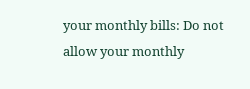your monthly bills: Do not allow your monthly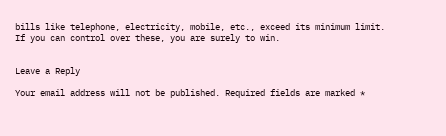bills like telephone, electricity, mobile, etc., exceed its minimum limit. If you can control over these, you are surely to win.


Leave a Reply

Your email address will not be published. Required fields are marked *